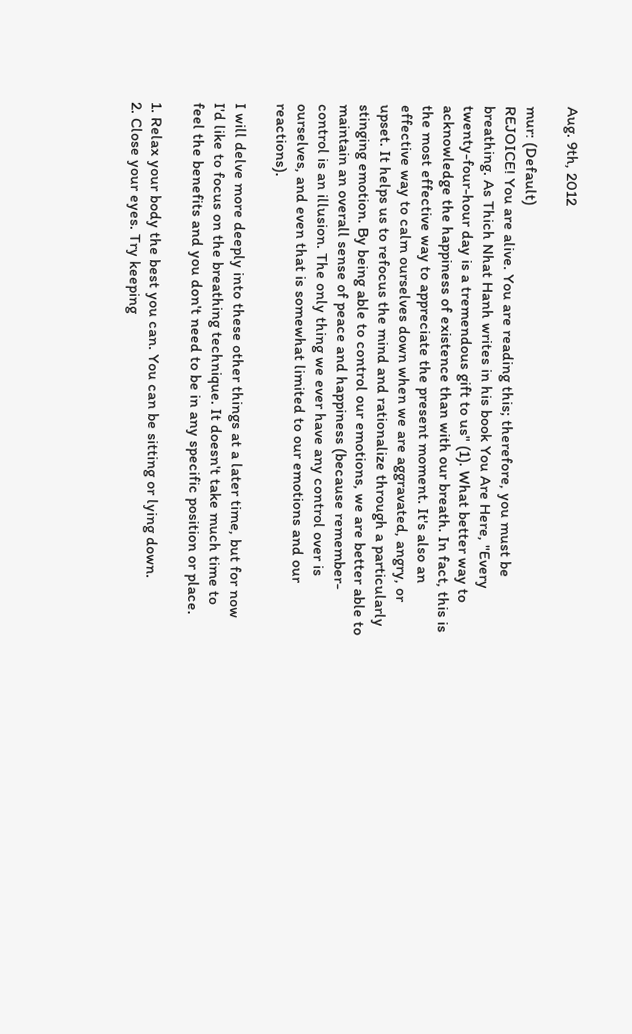Aug. 9th, 2012

mur: (Default)
REJOICE! You are alive. You are reading this; therefore, you must be breathing. As Thich Nhat Hanh writes in his book You Are Here, "Every twenty-four-hour day is a tremendous gift to us" (1). What better way to acknowledge the happiness of existence than with our breath. In fact, this is the most effective way to appreciate the present moment. It's also an effective way to calm ourselves down when we are aggravated, angry, or upset. It helps us to refocus the mind and rationalize through a particularly stinging emotion. By being able to control our emotions, we are better able to maintain an overall sense of peace and happiness (because remember- control is an illusion. The only thing we ever have any control over is ourselves, and even that is somewhat limited to our emotions and our reactions).

I will delve more deeply into these other things at a later time, but for now I'd like to focus on the breathing technique. It doesn't take much time to feel the benefits and you don't need to be in any specific position or place.

1. Relax your body the best you can. You can be sitting or lying down.
2. Close your eyes. Try keeping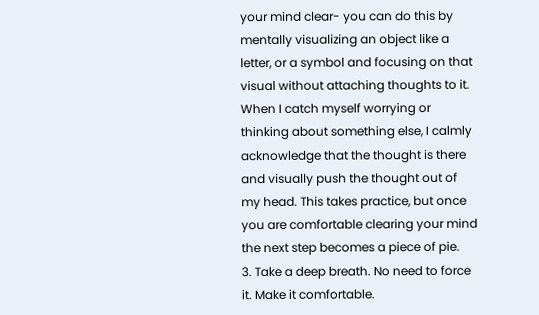your mind clear- you can do this by mentally visualizing an object like a letter, or a symbol and focusing on that visual without attaching thoughts to it. When I catch myself worrying or thinking about something else, I calmly acknowledge that the thought is there and visually push the thought out of my head. This takes practice, but once you are comfortable clearing your mind the next step becomes a piece of pie.
3. Take a deep breath. No need to force it. Make it comfortable.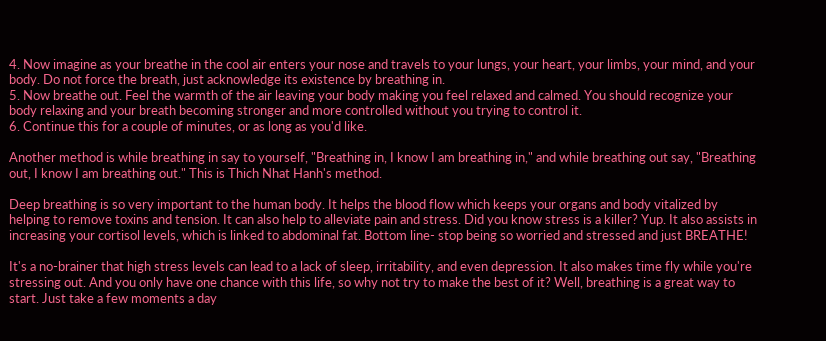4. Now imagine as your breathe in the cool air enters your nose and travels to your lungs, your heart, your limbs, your mind, and your body. Do not force the breath, just acknowledge its existence by breathing in.
5. Now breathe out. Feel the warmth of the air leaving your body making you feel relaxed and calmed. You should recognize your body relaxing and your breath becoming stronger and more controlled without you trying to control it.
6. Continue this for a couple of minutes, or as long as you'd like.

Another method is while breathing in say to yourself, "Breathing in, I know I am breathing in," and while breathing out say, "Breathing out, I know I am breathing out." This is Thich Nhat Hanh's method.

Deep breathing is so very important to the human body. It helps the blood flow which keeps your organs and body vitalized by helping to remove toxins and tension. It can also help to alleviate pain and stress. Did you know stress is a killer? Yup. It also assists in increasing your cortisol levels, which is linked to abdominal fat. Bottom line- stop being so worried and stressed and just BREATHE!

It's a no-brainer that high stress levels can lead to a lack of sleep, irritability, and even depression. It also makes time fly while you're stressing out. And you only have one chance with this life, so why not try to make the best of it? Well, breathing is a great way to start. Just take a few moments a day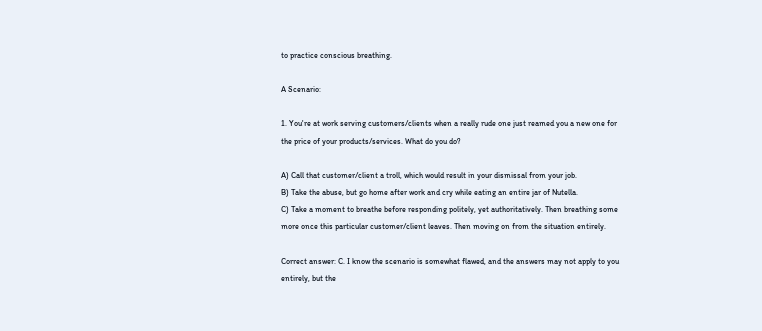to practice conscious breathing.

A Scenario:

1. You're at work serving customers/clients when a really rude one just reamed you a new one for the price of your products/services. What do you do?

A) Call that customer/client a troll, which would result in your dismissal from your job.
B) Take the abuse, but go home after work and cry while eating an entire jar of Nutella.
C) Take a moment to breathe before responding politely, yet authoritatively. Then breathing some more once this particular customer/client leaves. Then moving on from the situation entirely.

Correct answer: C. I know the scenario is somewhat flawed, and the answers may not apply to you entirely, but the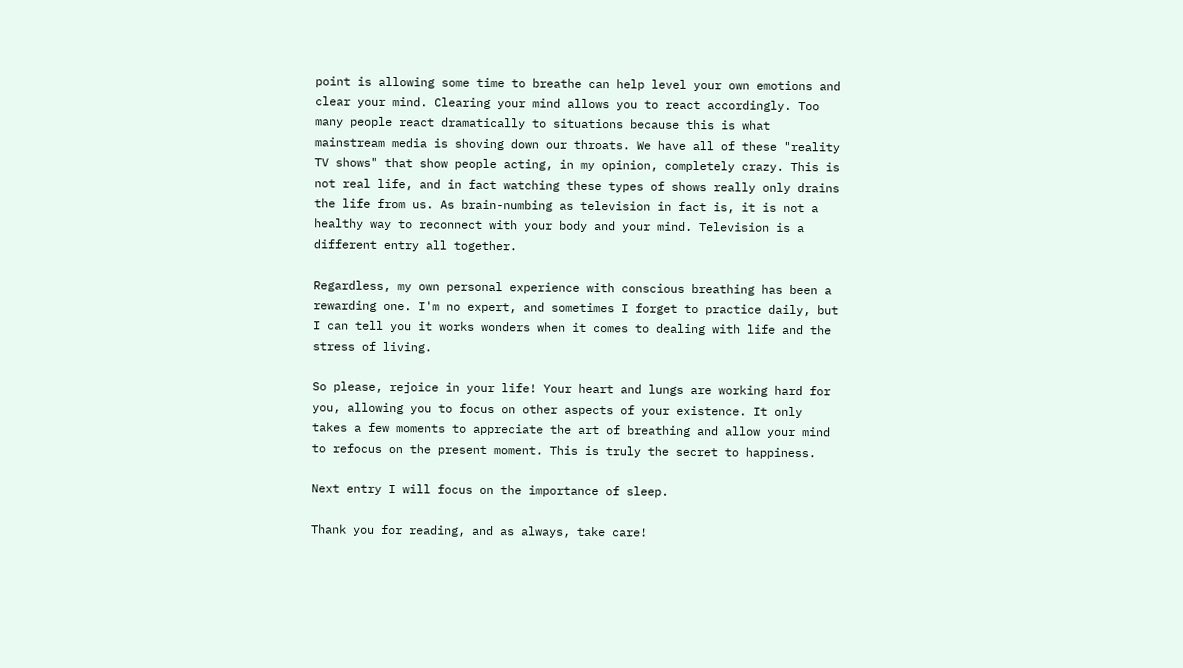point is allowing some time to breathe can help level your own emotions and clear your mind. Clearing your mind allows you to react accordingly. Too many people react dramatically to situations because this is what mainstream media is shoving down our throats. We have all of these "reality TV shows" that show people acting, in my opinion, completely crazy. This is not real life, and in fact watching these types of shows really only drains the life from us. As brain-numbing as television in fact is, it is not a healthy way to reconnect with your body and your mind. Television is a different entry all together.

Regardless, my own personal experience with conscious breathing has been a rewarding one. I'm no expert, and sometimes I forget to practice daily, but I can tell you it works wonders when it comes to dealing with life and the stress of living.

So please, rejoice in your life! Your heart and lungs are working hard for you, allowing you to focus on other aspects of your existence. It only takes a few moments to appreciate the art of breathing and allow your mind to refocus on the present moment. This is truly the secret to happiness.

Next entry I will focus on the importance of sleep.

Thank you for reading, and as always, take care!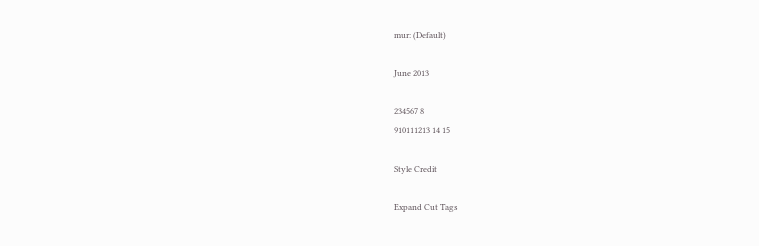mur: (Default)

June 2013

234567 8
910111213 14 15

Style Credit

Expand Cut Tags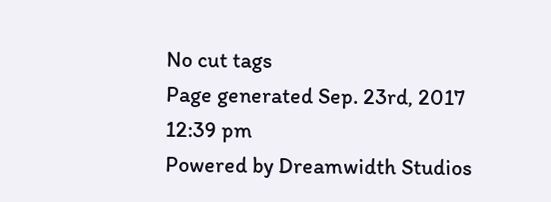No cut tags
Page generated Sep. 23rd, 2017 12:39 pm
Powered by Dreamwidth Studios